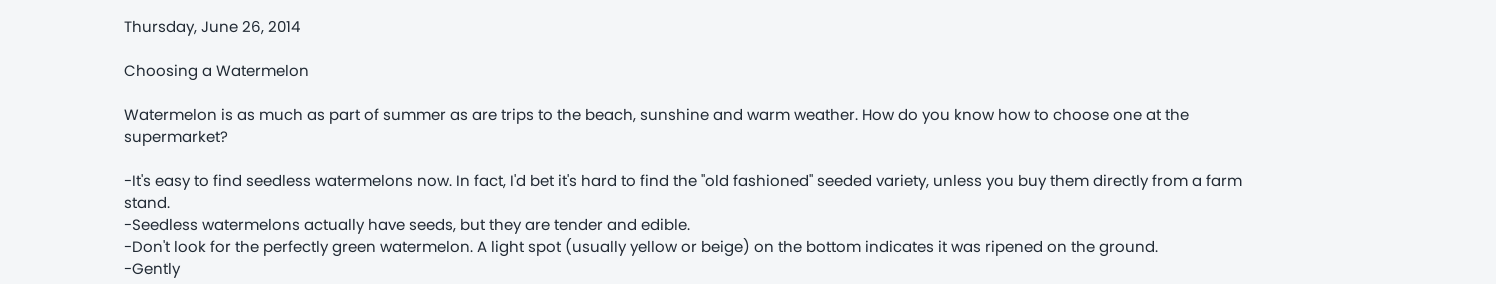Thursday, June 26, 2014

Choosing a Watermelon

Watermelon is as much as part of summer as are trips to the beach, sunshine and warm weather. How do you know how to choose one at the supermarket?

-It's easy to find seedless watermelons now. In fact, I'd bet it's hard to find the "old fashioned" seeded variety, unless you buy them directly from a farm stand.
-Seedless watermelons actually have seeds, but they are tender and edible.
-Don't look for the perfectly green watermelon. A light spot (usually yellow or beige) on the bottom indicates it was ripened on the ground.
-Gently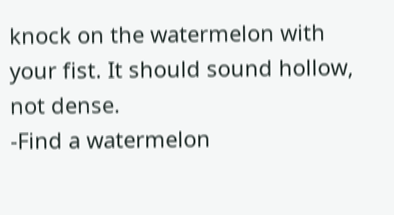knock on the watermelon with your fist. It should sound hollow, not dense.
-Find a watermelon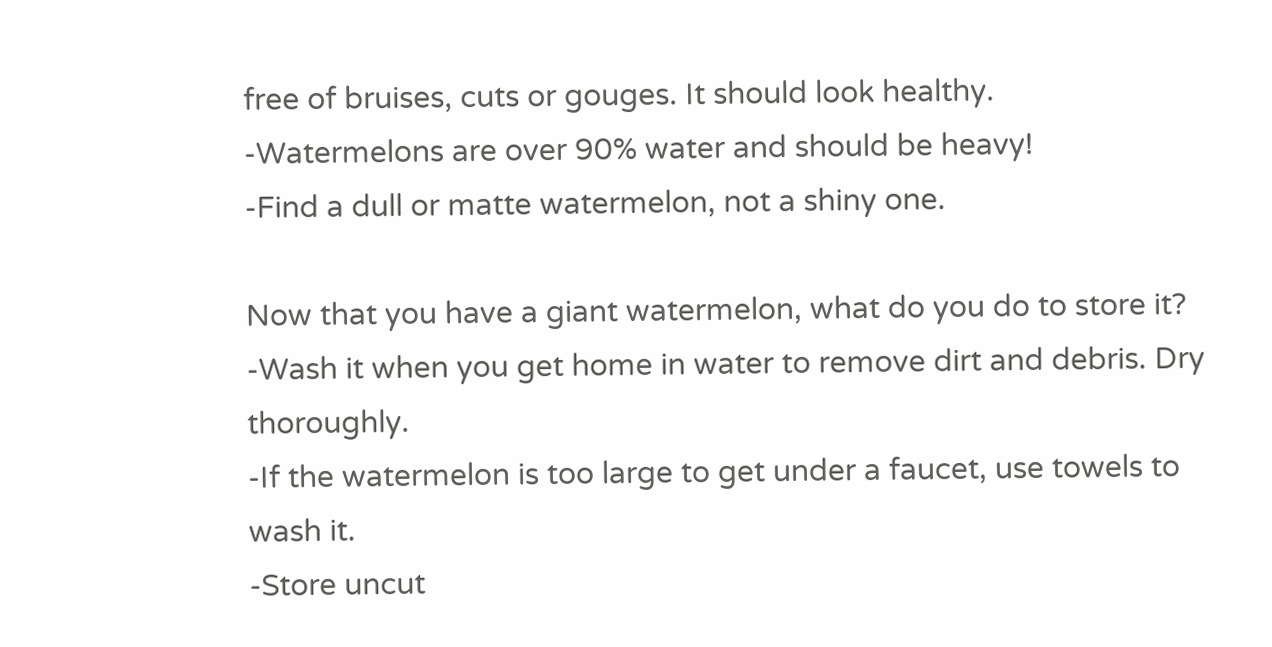free of bruises, cuts or gouges. It should look healthy.
-Watermelons are over 90% water and should be heavy!
-Find a dull or matte watermelon, not a shiny one.

Now that you have a giant watermelon, what do you do to store it?
-Wash it when you get home in water to remove dirt and debris. Dry thoroughly.
-If the watermelon is too large to get under a faucet, use towels to wash it.
-Store uncut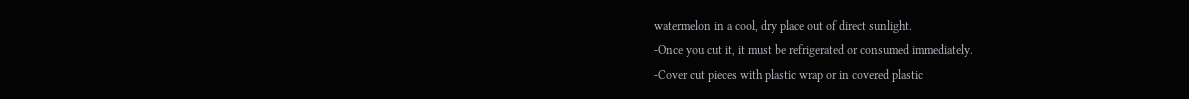watermelon in a cool, dry place out of direct sunlight.
-Once you cut it, it must be refrigerated or consumed immediately.
-Cover cut pieces with plastic wrap or in covered plastic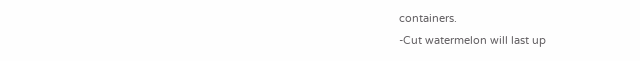containers.
-Cut watermelon will last up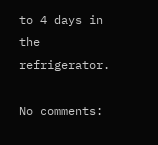to 4 days in the refrigerator.

No comments: